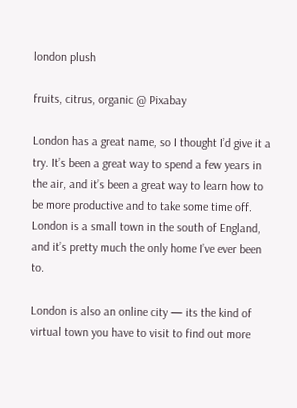london plush

fruits, citrus, organic @ Pixabay

London has a great name, so I thought I’d give it a try. It’s been a great way to spend a few years in the air, and it’s been a great way to learn how to be more productive and to take some time off. London is a small town in the south of England, and it’s pretty much the only home I’ve ever been to.

London is also an online city — its the kind of virtual town you have to visit to find out more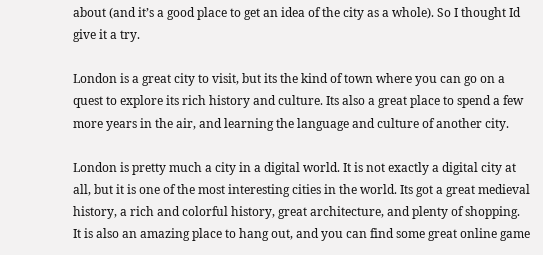about (and it’s a good place to get an idea of the city as a whole). So I thought Id give it a try.

London is a great city to visit, but its the kind of town where you can go on a quest to explore its rich history and culture. Its also a great place to spend a few more years in the air, and learning the language and culture of another city.

London is pretty much a city in a digital world. It is not exactly a digital city at all, but it is one of the most interesting cities in the world. Its got a great medieval history, a rich and colorful history, great architecture, and plenty of shopping. It is also an amazing place to hang out, and you can find some great online game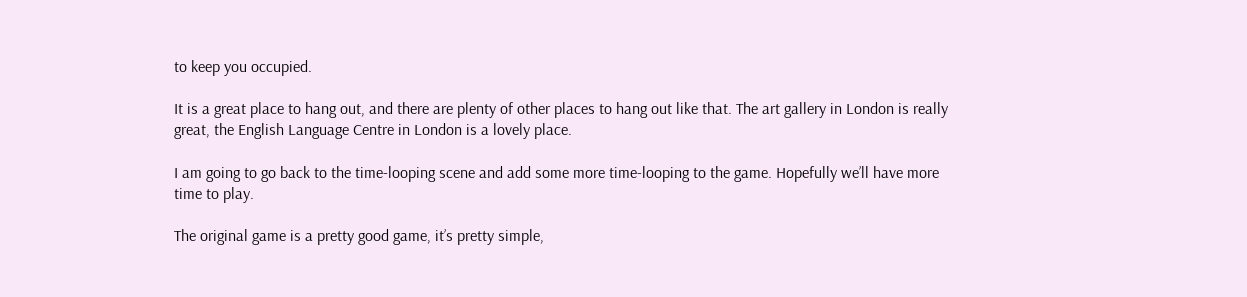to keep you occupied.

It is a great place to hang out, and there are plenty of other places to hang out like that. The art gallery in London is really great, the English Language Centre in London is a lovely place.

I am going to go back to the time-looping scene and add some more time-looping to the game. Hopefully we’ll have more time to play.

The original game is a pretty good game, it’s pretty simple,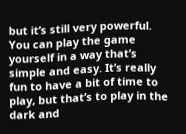but it’s still very powerful. You can play the game yourself in a way that’s simple and easy. It’s really fun to have a bit of time to play, but that’s to play in the dark and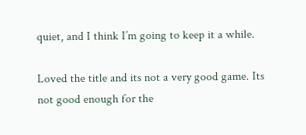quiet, and I think I’m going to keep it a while.

Loved the title and its not a very good game. Its not good enough for the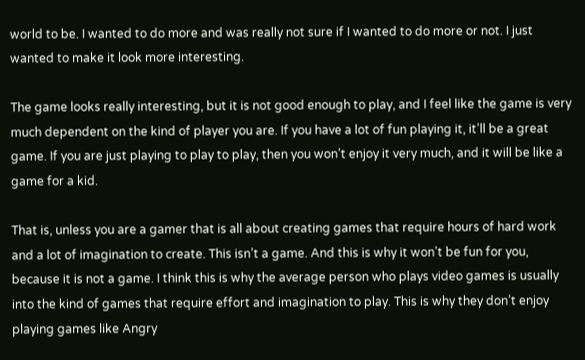world to be. I wanted to do more and was really not sure if I wanted to do more or not. I just wanted to make it look more interesting.

The game looks really interesting, but it is not good enough to play, and I feel like the game is very much dependent on the kind of player you are. If you have a lot of fun playing it, it’ll be a great game. If you are just playing to play to play, then you won’t enjoy it very much, and it will be like a game for a kid.

That is, unless you are a gamer that is all about creating games that require hours of hard work and a lot of imagination to create. This isn’t a game. And this is why it won’t be fun for you, because it is not a game. I think this is why the average person who plays video games is usually into the kind of games that require effort and imagination to play. This is why they don’t enjoy playing games like Angry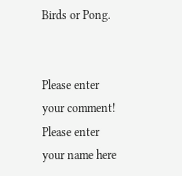Birds or Pong.


Please enter your comment!
Please enter your name here